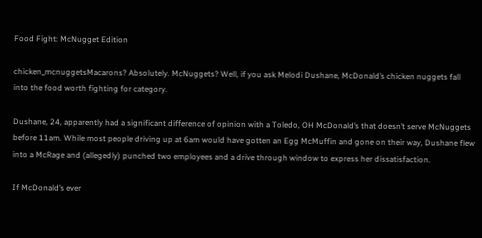Food Fight: McNugget Edition

chicken_mcnuggetsMacarons? Absolutely. McNuggets? Well, if you ask Melodi Dushane, McDonald’s chicken nuggets fall into the food worth fighting for category.

Dushane, 24, apparently had a significant difference of opinion with a Toledo, OH McDonald’s that doesn’t serve McNuggets before 11am. While most people driving up at 6am would have gotten an Egg McMuffin and gone on their way, Dushane flew into a McRage and (allegedly) punched two employees and a drive through window to express her dissatisfaction.

If McDonald’s ever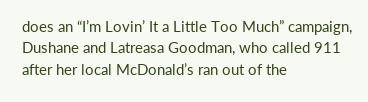does an “I’m Lovin’ It a Little Too Much” campaign, Dushane and Latreasa Goodman, who called 911 after her local McDonald’s ran out of the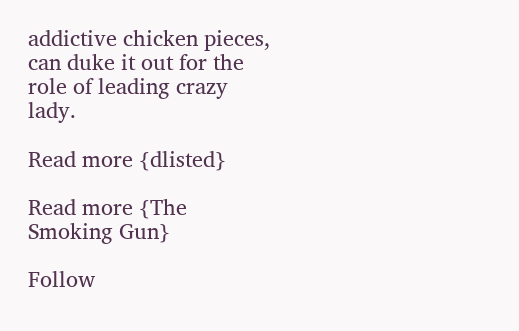addictive chicken pieces, can duke it out for the role of leading crazy lady.

Read more {dlisted}

Read more {The Smoking Gun}

Follow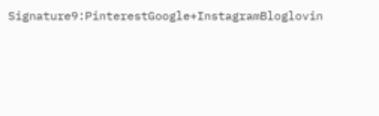Signature9:PinterestGoogle+InstagramBloglovin